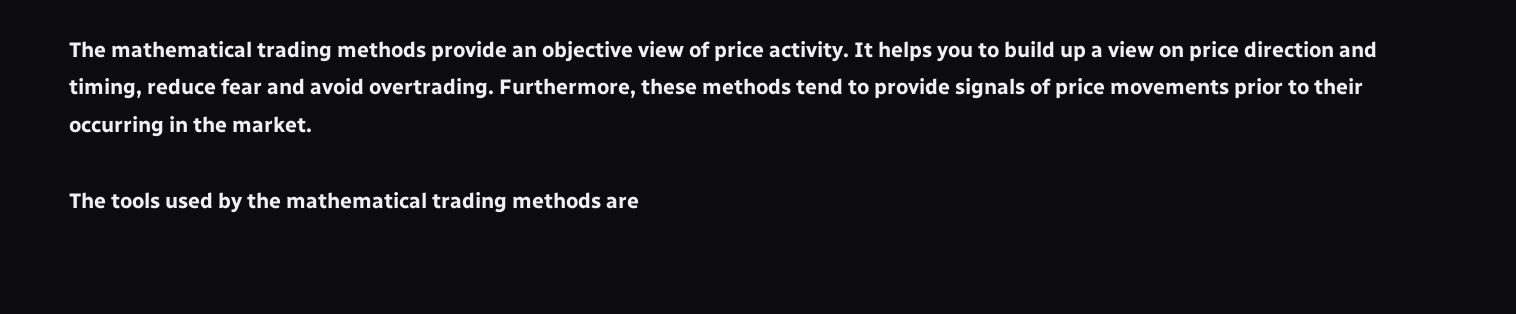The mathematical trading methods provide an objective view of price activity. It helps you to build up a view on price direction and timing, reduce fear and avoid overtrading. Furthermore, these methods tend to provide signals of price movements prior to their occurring in the market.

The tools used by the mathematical trading methods are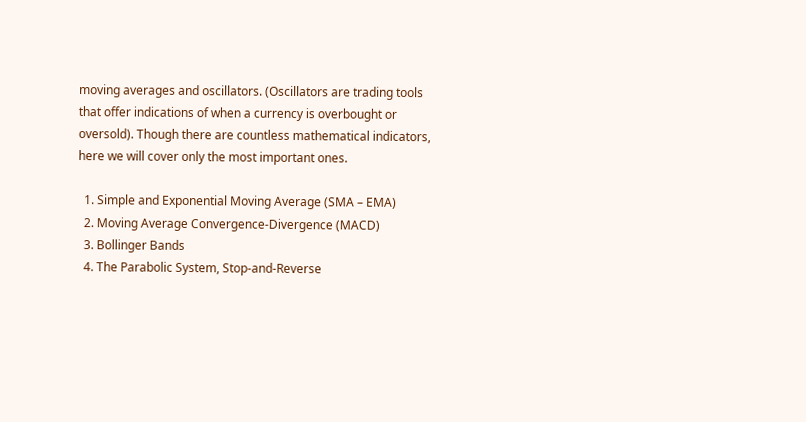moving averages and oscillators. (Oscillators are trading tools that offer indications of when a currency is overbought or oversold). Though there are countless mathematical indicators, here we will cover only the most important ones.

  1. Simple and Exponential Moving Average (SMA – EMA)
  2. Moving Average Convergence-Divergence (MACD)
  3. Bollinger Bands
  4. The Parabolic System, Stop-and-Reverse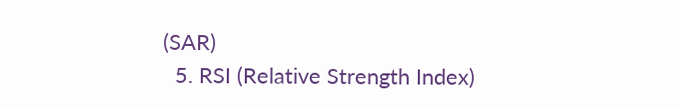(SAR)
  5. RSI (Relative Strength Index)